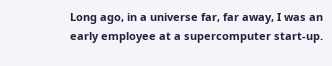Long ago, in a universe far, far away, I was an early employee at a supercomputer start-up.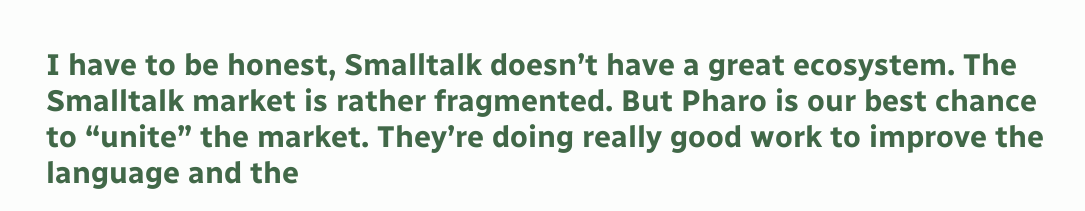I have to be honest, Smalltalk doesn’t have a great ecosystem. The Smalltalk market is rather fragmented. But Pharo is our best chance to “unite” the market. They’re doing really good work to improve the language and the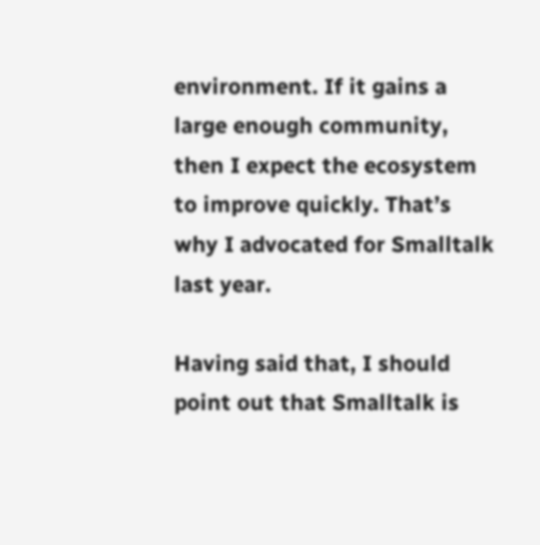environment. If it gains a large enough community, then I expect the ecosystem to improve quickly. That’s why I advocated for Smalltalk last year.

Having said that, I should point out that Smalltalk is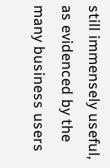still immensely useful, as evidenced by the many business users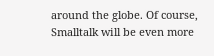around the globe. Of course, Smalltalk will be even more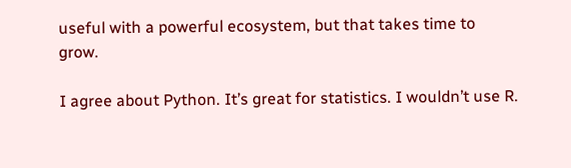useful with a powerful ecosystem, but that takes time to grow.

I agree about Python. It’s great for statistics. I wouldn’t use R.